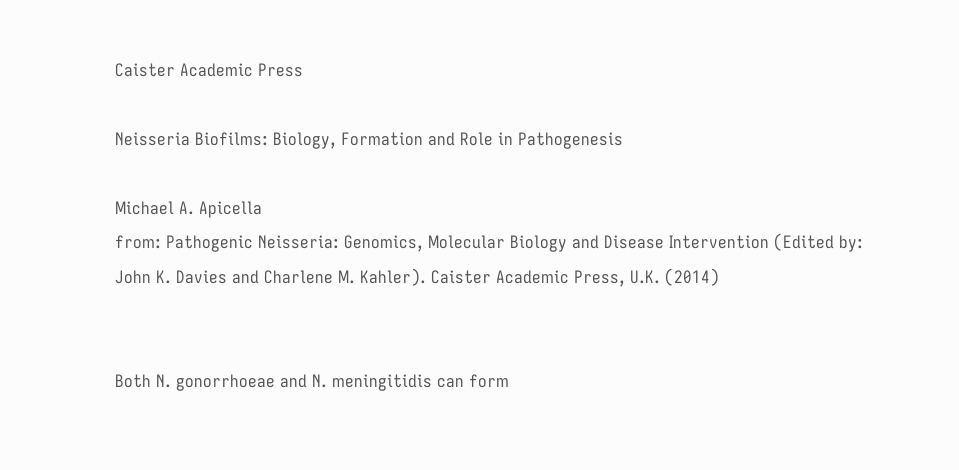Caister Academic Press

Neisseria Biofilms: Biology, Formation and Role in Pathogenesis

Michael A. Apicella
from: Pathogenic Neisseria: Genomics, Molecular Biology and Disease Intervention (Edited by: John K. Davies and Charlene M. Kahler). Caister Academic Press, U.K. (2014)


Both N. gonorrhoeae and N. meningitidis can form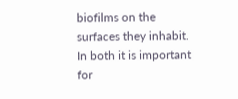biofilms on the surfaces they inhabit. In both it is important for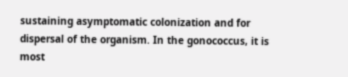sustaining asymptomatic colonization and for dispersal of the organism. In the gonococcus, it is most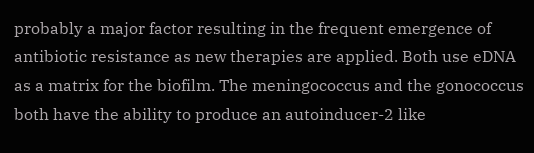probably a major factor resulting in the frequent emergence of antibiotic resistance as new therapies are applied. Both use eDNA as a matrix for the biofilm. The meningococcus and the gonococcus both have the ability to produce an autoinducer-2 like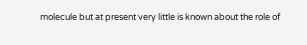molecule but at present very little is known about the role of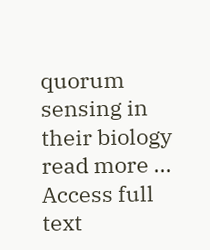quorum sensing in their biology read more ...
Access full text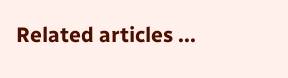Related articles ...